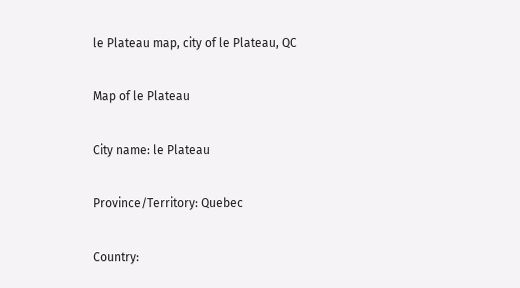le Plateau map, city of le Plateau, QC

Map of le Plateau

City name: le Plateau

Province/Territory: Quebec

Country: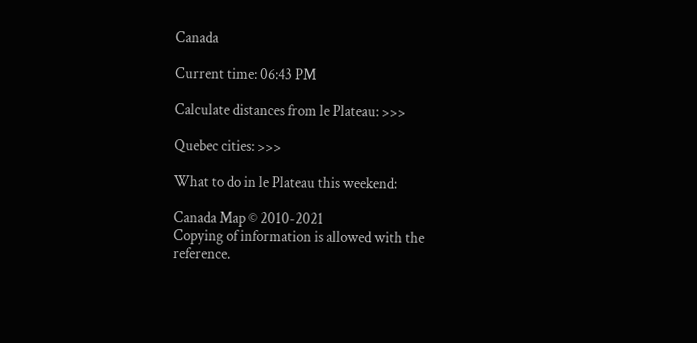Canada

Current time: 06:43 PM

Calculate distances from le Plateau: >>>

Quebec cities: >>>

What to do in le Plateau this weekend:

Canada Map © 2010-2021
Copying of information is allowed with the reference.